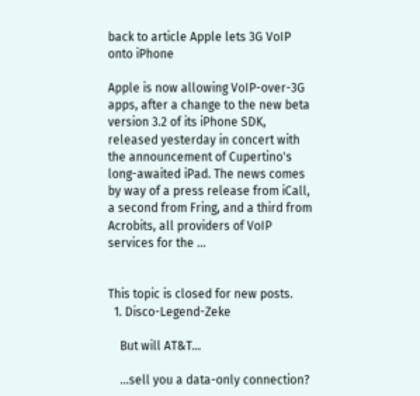back to article Apple lets 3G VoIP onto iPhone

Apple is now allowing VoIP-over-3G apps, after a change to the new beta version 3.2 of its iPhone SDK, released yesterday in concert with the announcement of Cupertino's long-awaited iPad. The news comes by way of a press release from iCall, a second from Fring, and a third from Acrobits, all providers of VoIP services for the …


This topic is closed for new posts.
  1. Disco-Legend-Zeke

    But will AT&T...

    ...sell you a data-only connection?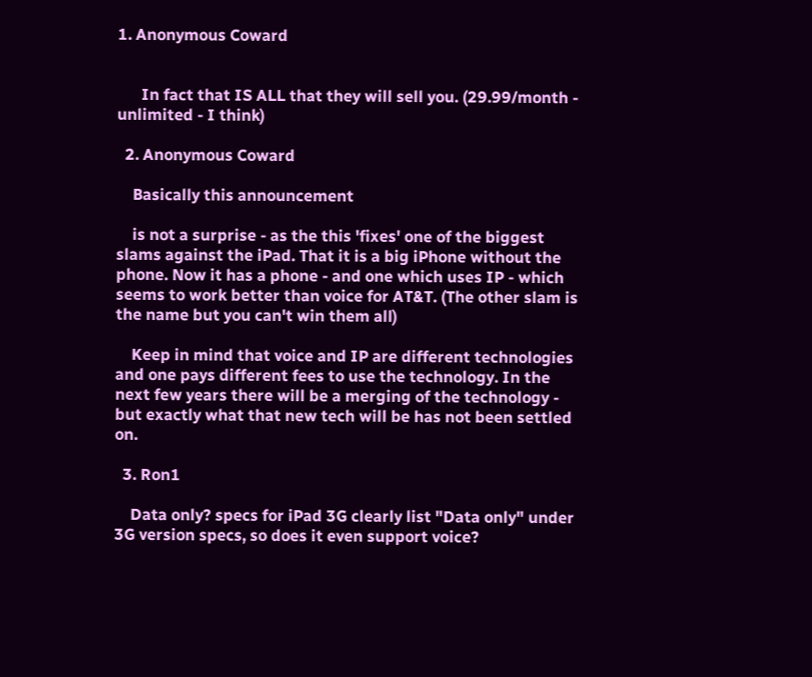1. Anonymous Coward


      In fact that IS ALL that they will sell you. (29.99/month - unlimited - I think)

  2. Anonymous Coward

    Basically this announcement

    is not a surprise - as the this 'fixes' one of the biggest slams against the iPad. That it is a big iPhone without the phone. Now it has a phone - and one which uses IP - which seems to work better than voice for AT&T. (The other slam is the name but you can't win them all)

    Keep in mind that voice and IP are different technologies and one pays different fees to use the technology. In the next few years there will be a merging of the technology - but exactly what that new tech will be has not been settled on.

  3. Ron1

    Data only? specs for iPad 3G clearly list "Data only" under 3G version specs, so does it even support voice?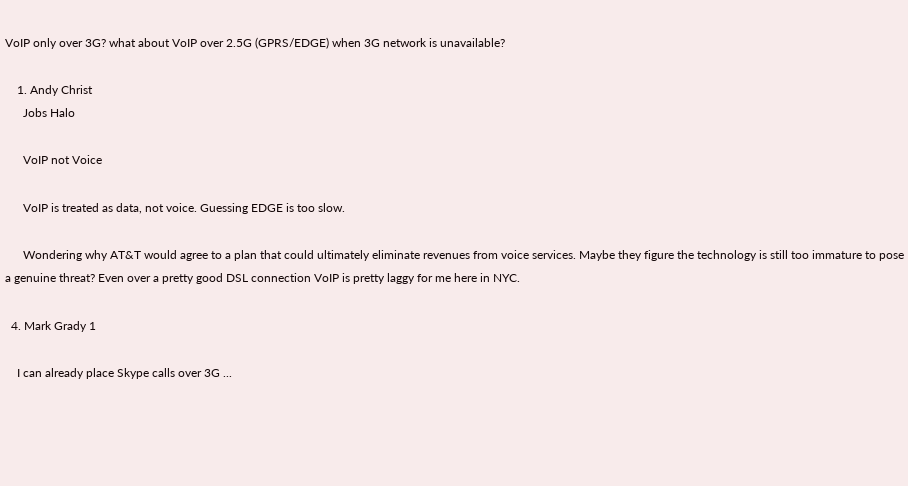VoIP only over 3G? what about VoIP over 2.5G (GPRS/EDGE) when 3G network is unavailable?

    1. Andy Christ
      Jobs Halo

      VoIP not Voice

      VoIP is treated as data, not voice. Guessing EDGE is too slow.

      Wondering why AT&T would agree to a plan that could ultimately eliminate revenues from voice services. Maybe they figure the technology is still too immature to pose a genuine threat? Even over a pretty good DSL connection VoIP is pretty laggy for me here in NYC.

  4. Mark Grady 1

    I can already place Skype calls over 3G ...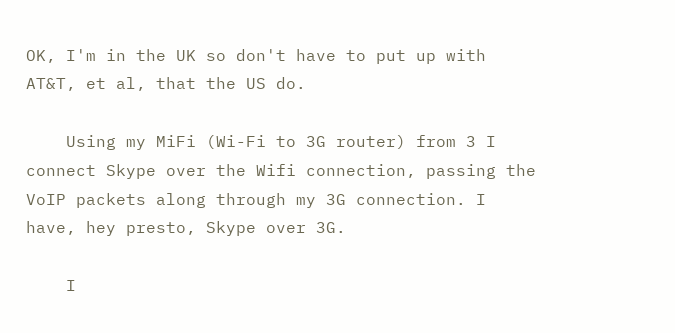OK, I'm in the UK so don't have to put up with AT&T, et al, that the US do.

    Using my MiFi (Wi-Fi to 3G router) from 3 I connect Skype over the Wifi connection, passing the VoIP packets along through my 3G connection. I have, hey presto, Skype over 3G.

    I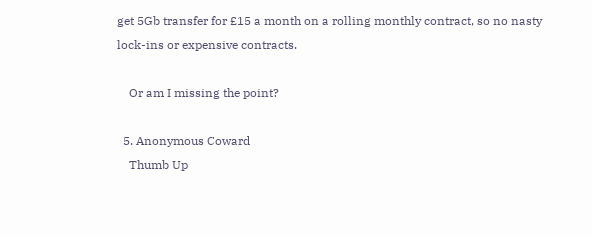get 5Gb transfer for £15 a month on a rolling monthly contract, so no nasty lock-ins or expensive contracts.

    Or am I missing the point?

  5. Anonymous Coward
    Thumb Up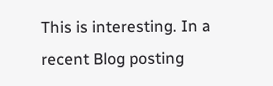This is interesting. In a recent Blog posting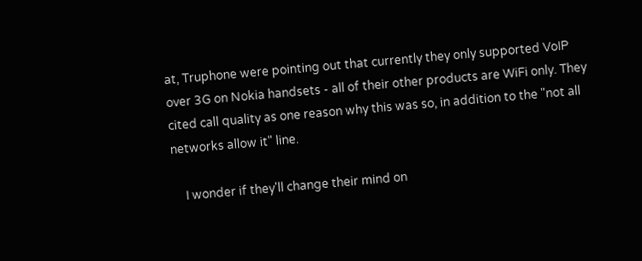at, Truphone were pointing out that currently they only supported VoIP over 3G on Nokia handsets - all of their other products are WiFi only. They cited call quality as one reason why this was so, in addition to the "not all networks allow it" line.

    I wonder if they'll change their mind on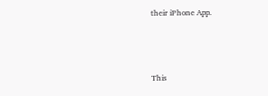their iPhone App.



This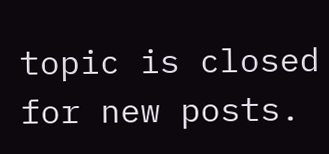topic is closed for new posts.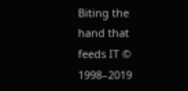Biting the hand that feeds IT © 1998–2019